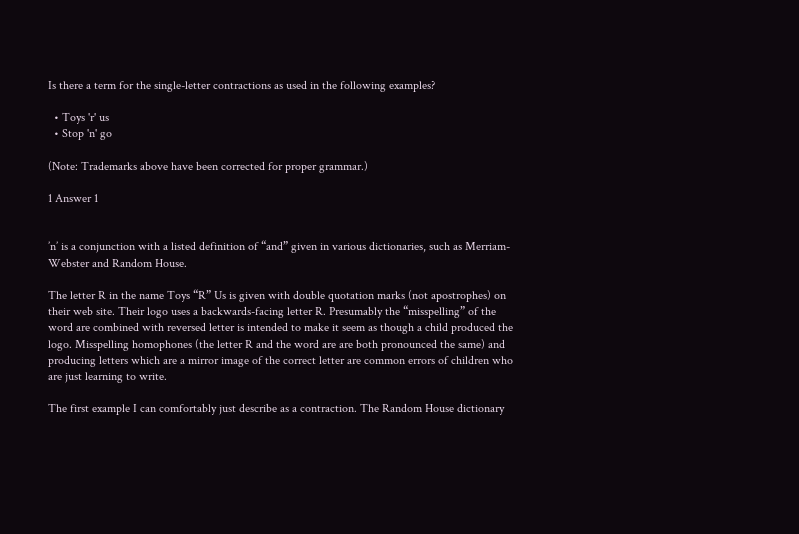Is there a term for the single-letter contractions as used in the following examples?

  • Toys 'r' us
  • Stop 'n' go

(Note: Trademarks above have been corrected for proper grammar.)

1 Answer 1


’n’ is a conjunction with a listed definition of “and” given in various dictionaries, such as Merriam-Webster and Random House.

The letter R in the name Toys “R” Us is given with double quotation marks (not apostrophes) on their web site. Their logo uses a backwards-facing letter R. Presumably the “misspelling” of the word are combined with reversed letter is intended to make it seem as though a child produced the logo. Misspelling homophones (the letter R and the word are are both pronounced the same) and producing letters which are a mirror image of the correct letter are common errors of children who are just learning to write.

The first example I can comfortably just describe as a contraction. The Random House dictionary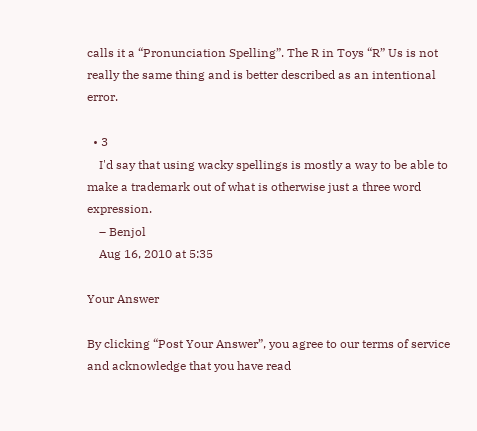calls it a “Pronunciation Spelling”. The R in Toys “R” Us is not really the same thing and is better described as an intentional error.

  • 3
    I'd say that using wacky spellings is mostly a way to be able to make a trademark out of what is otherwise just a three word expression.
    – Benjol
    Aug 16, 2010 at 5:35

Your Answer

By clicking “Post Your Answer”, you agree to our terms of service and acknowledge that you have read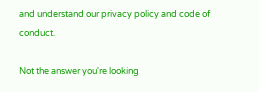and understand our privacy policy and code of conduct.

Not the answer you're looking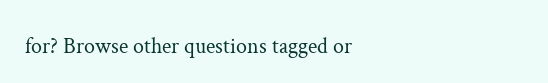for? Browse other questions tagged or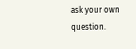ask your own question.